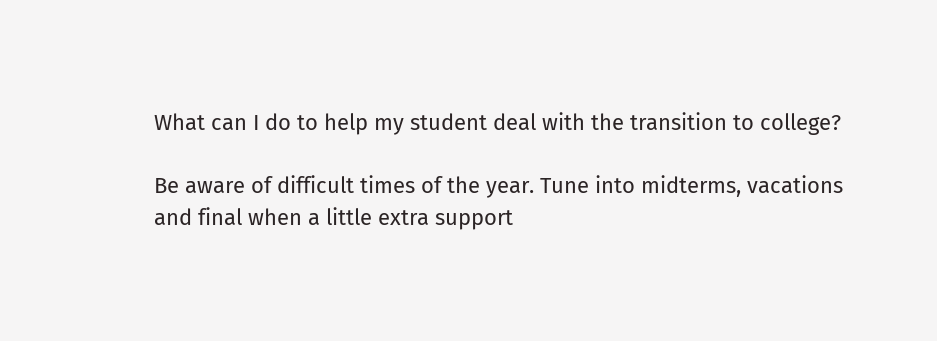What can I do to help my student deal with the transition to college?

Be aware of difficult times of the year. Tune into midterms, vacations and final when a little extra support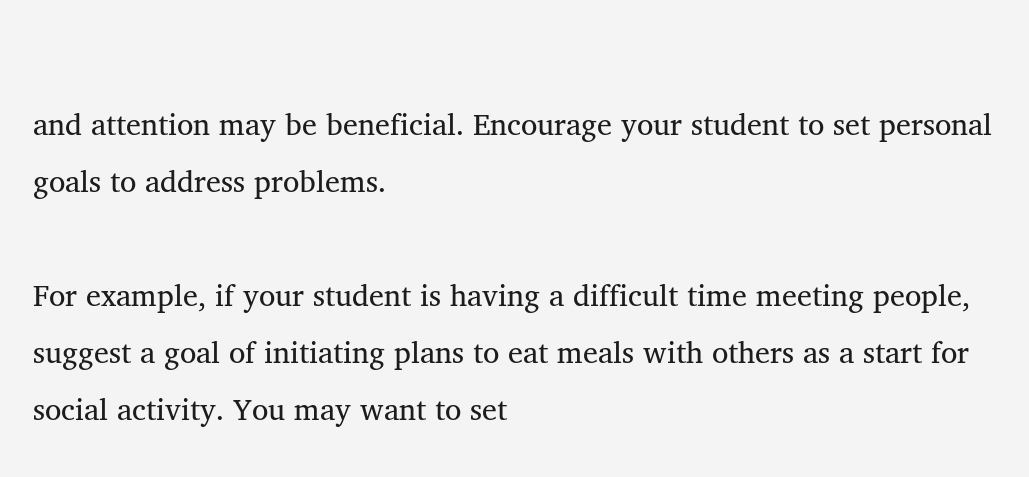and attention may be beneficial. Encourage your student to set personal goals to address problems.

For example, if your student is having a difficult time meeting people, suggest a goal of initiating plans to eat meals with others as a start for social activity. You may want to set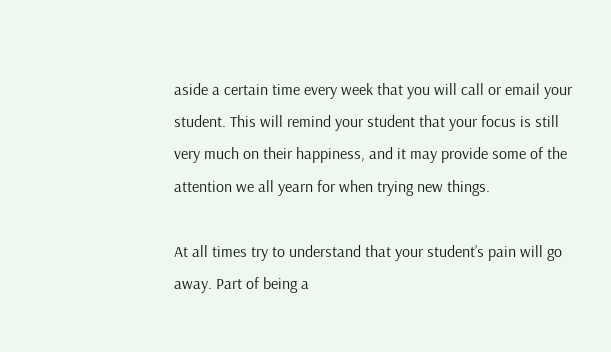aside a certain time every week that you will call or email your student. This will remind your student that your focus is still very much on their happiness, and it may provide some of the attention we all yearn for when trying new things.

At all times try to understand that your student’s pain will go away. Part of being a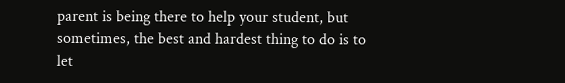parent is being there to help your student, but sometimes, the best and hardest thing to do is to let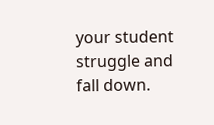your student struggle and fall down.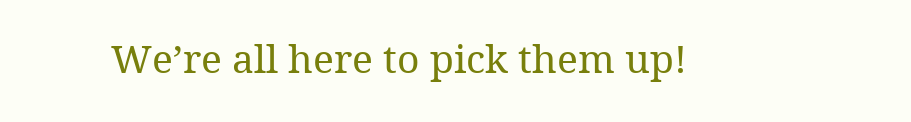We’re all here to pick them up!